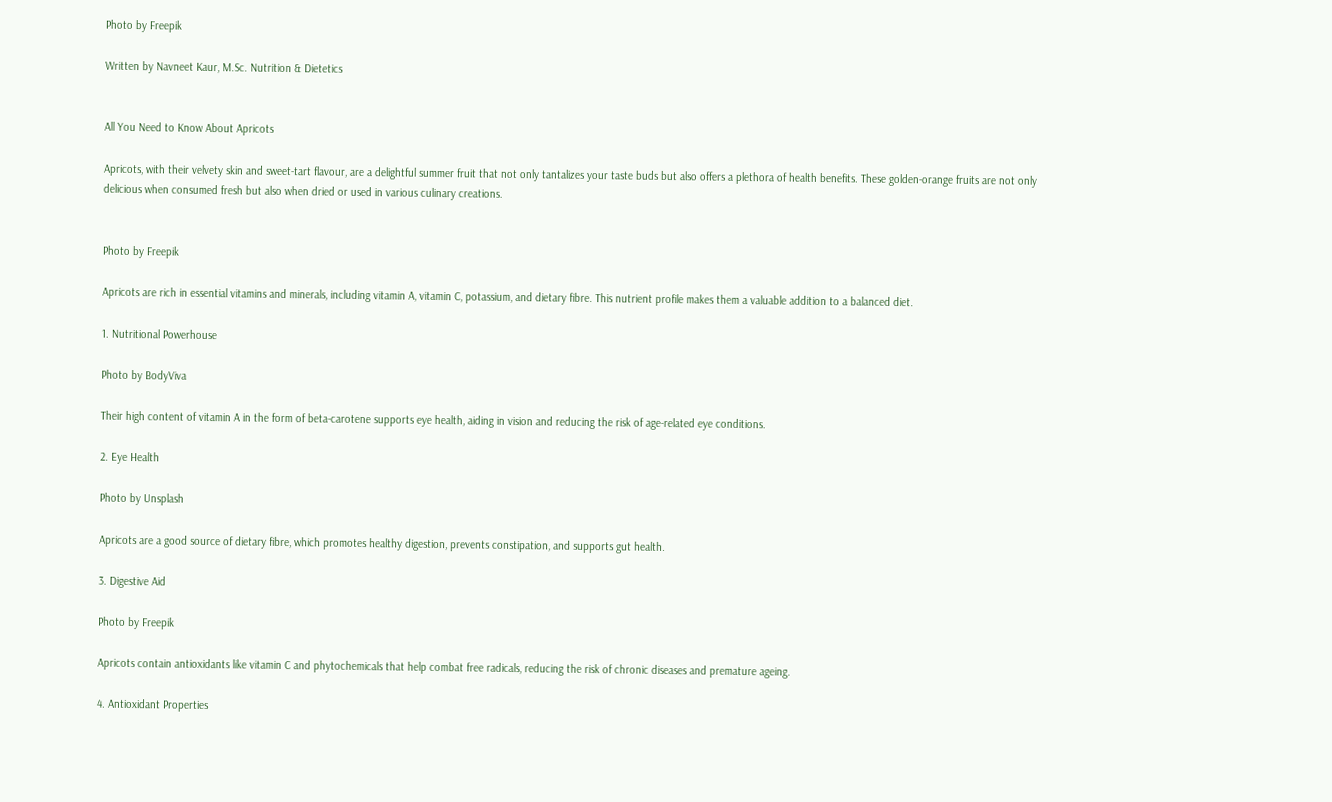Photo by Freepik

Written by Navneet Kaur, M.Sc. Nutrition & Dietetics


All You Need to Know About Apricots

Apricots, with their velvety skin and sweet-tart flavour, are a delightful summer fruit that not only tantalizes your taste buds but also offers a plethora of health benefits. These golden-orange fruits are not only delicious when consumed fresh but also when dried or used in various culinary creations.


Photo by Freepik

Apricots are rich in essential vitamins and minerals, including vitamin A, vitamin C, potassium, and dietary fibre. This nutrient profile makes them a valuable addition to a balanced diet.

1. Nutritional Powerhouse

Photo by BodyViva

Their high content of vitamin A in the form of beta-carotene supports eye health, aiding in vision and reducing the risk of age-related eye conditions.

2. Eye Health

Photo by Unsplash

Apricots are a good source of dietary fibre, which promotes healthy digestion, prevents constipation, and supports gut health.

3. Digestive Aid

Photo by Freepik

Apricots contain antioxidants like vitamin C and phytochemicals that help combat free radicals, reducing the risk of chronic diseases and premature ageing.

4. Antioxidant Properties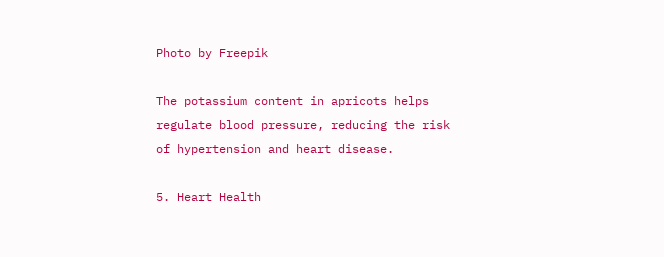Photo by Freepik

The potassium content in apricots helps regulate blood pressure, reducing the risk of hypertension and heart disease.

5. Heart Health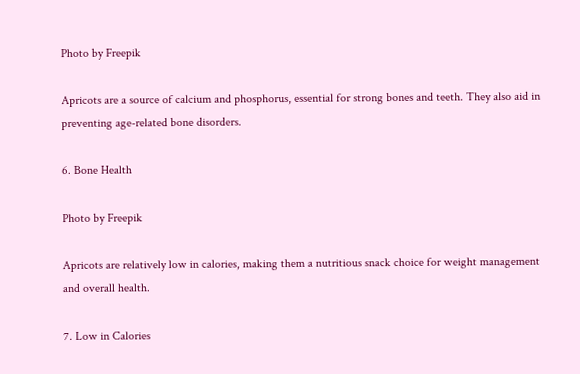Photo by Freepik

Apricots are a source of calcium and phosphorus, essential for strong bones and teeth. They also aid in preventing age-related bone disorders.

6. Bone Health

Photo by Freepik

Apricots are relatively low in calories, making them a nutritious snack choice for weight management and overall health.

7. Low in Calories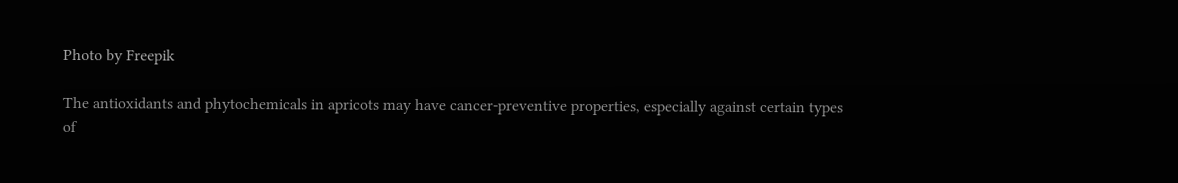Photo by Freepik

The antioxidants and phytochemicals in apricots may have cancer-preventive properties, especially against certain types of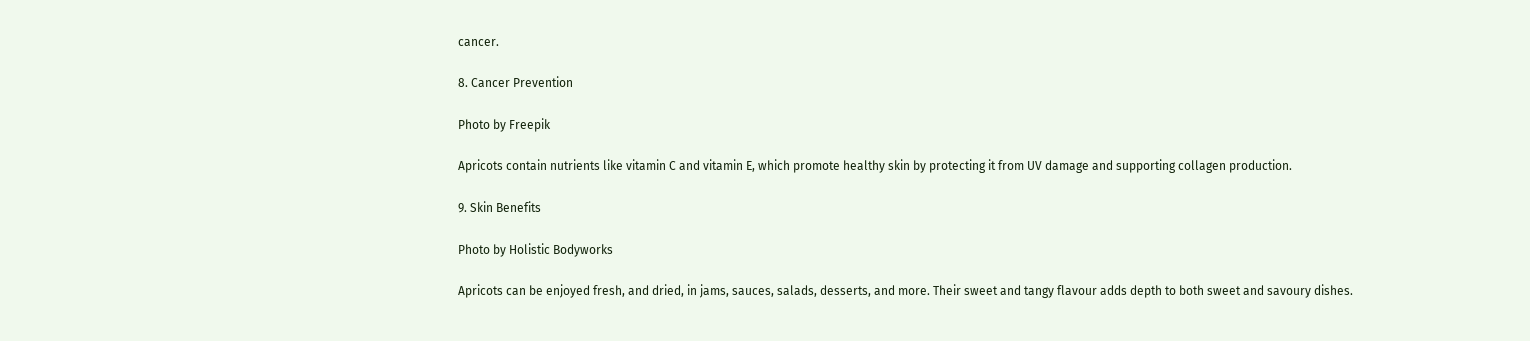cancer.

8. Cancer Prevention

Photo by Freepik

Apricots contain nutrients like vitamin C and vitamin E, which promote healthy skin by protecting it from UV damage and supporting collagen production.

9. Skin Benefits

Photo by Holistic Bodyworks

Apricots can be enjoyed fresh, and dried, in jams, sauces, salads, desserts, and more. Their sweet and tangy flavour adds depth to both sweet and savoury dishes.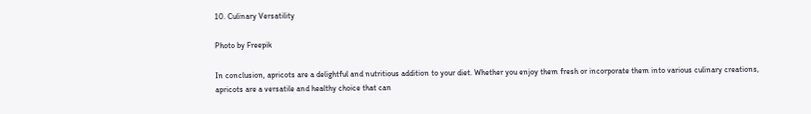10. Culinary Versatility

Photo by Freepik

In conclusion, apricots are a delightful and nutritious addition to your diet. Whether you enjoy them fresh or incorporate them into various culinary creations, apricots are a versatile and healthy choice that can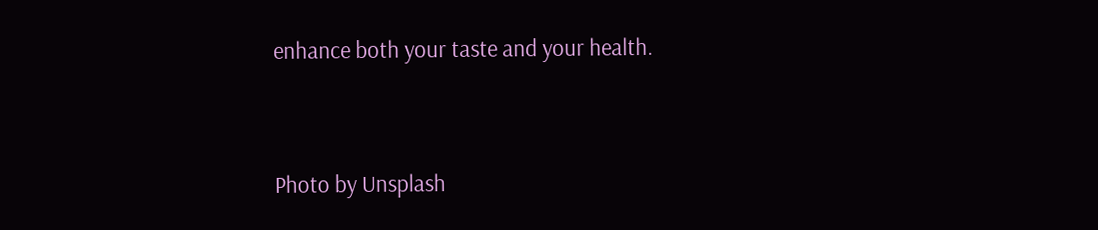enhance both your taste and your health.


Photo by Unsplash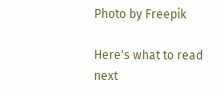Photo by Freepik

Here's what to read next